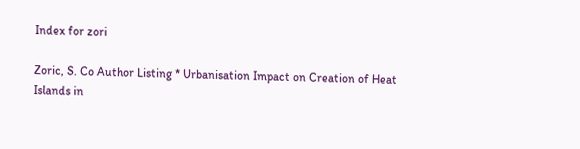Index for zori

Zoric, S. Co Author Listing * Urbanisation Impact on Creation of Heat Islands in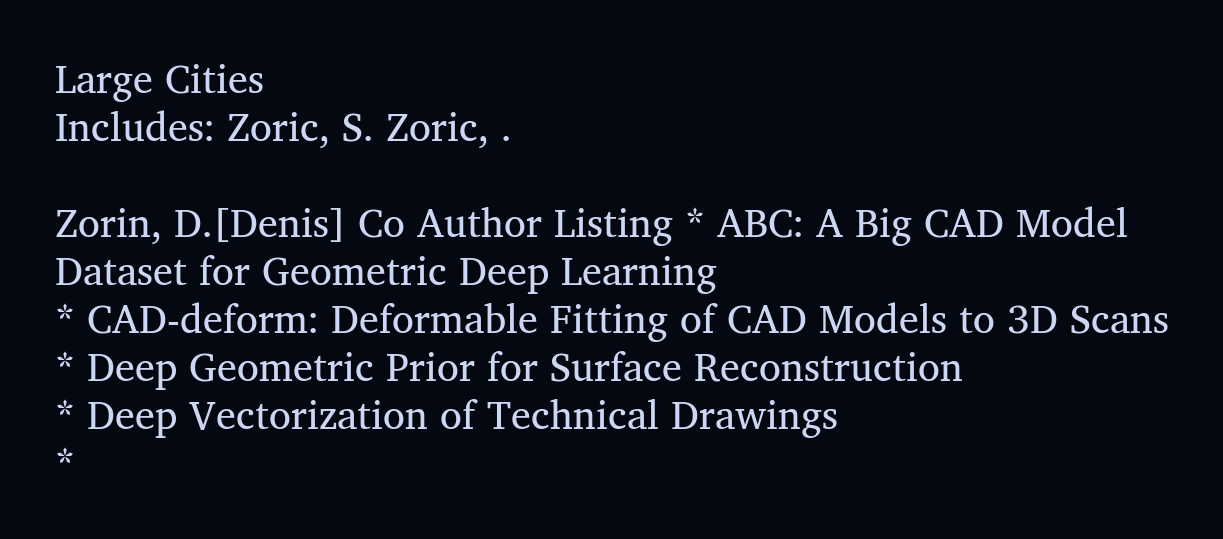Large Cities
Includes: Zoric, S. Zoric, .

Zorin, D.[Denis] Co Author Listing * ABC: A Big CAD Model Dataset for Geometric Deep Learning
* CAD-deform: Deformable Fitting of CAD Models to 3D Scans
* Deep Geometric Prior for Surface Reconstruction
* Deep Vectorization of Technical Drawings
*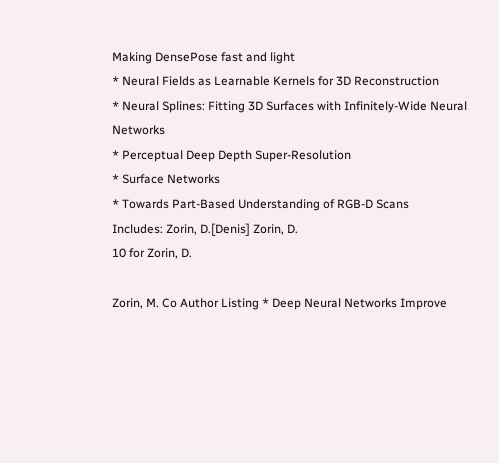Making DensePose fast and light
* Neural Fields as Learnable Kernels for 3D Reconstruction
* Neural Splines: Fitting 3D Surfaces with Infinitely-Wide Neural Networks
* Perceptual Deep Depth Super-Resolution
* Surface Networks
* Towards Part-Based Understanding of RGB-D Scans
Includes: Zorin, D.[Denis] Zorin, D.
10 for Zorin, D.

Zorin, M. Co Author Listing * Deep Neural Networks Improve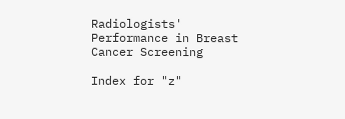Radiologists' Performance in Breast Cancer Screening

Index for "z"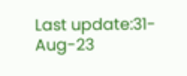Last update:31-Aug-23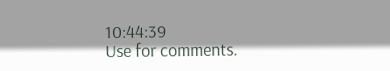10:44:39
Use for comments.